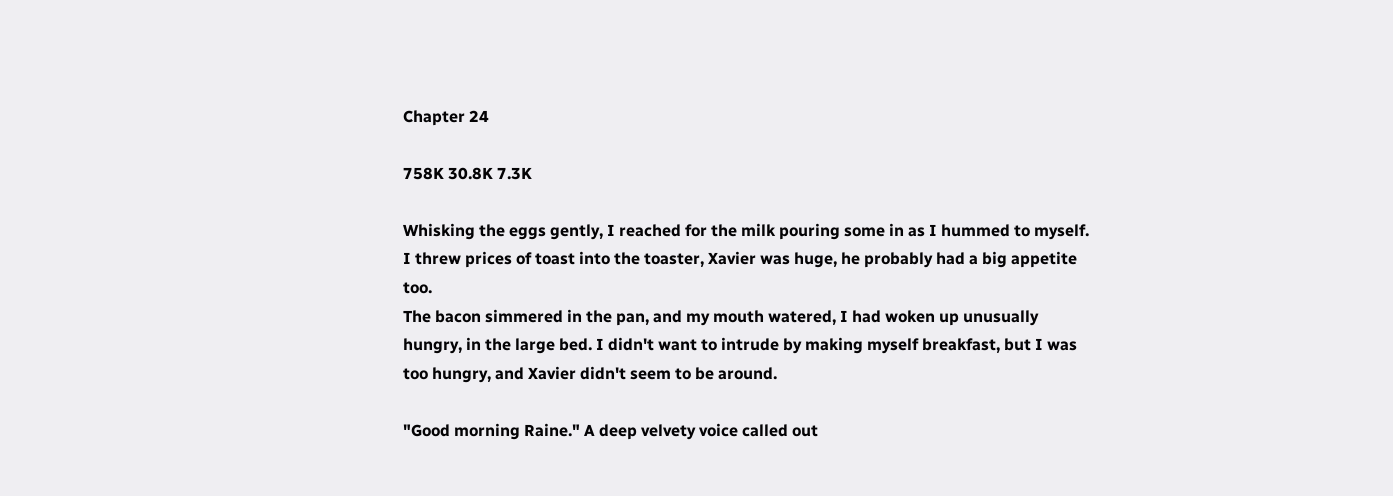Chapter 24

758K 30.8K 7.3K

Whisking the eggs gently, I reached for the milk pouring some in as I hummed to myself. I threw prices of toast into the toaster, Xavier was huge, he probably had a big appetite too.
The bacon simmered in the pan, and my mouth watered, I had woken up unusually hungry, in the large bed. I didn't want to intrude by making myself breakfast, but I was too hungry, and Xavier didn't seem to be around.

"Good morning Raine." A deep velvety voice called out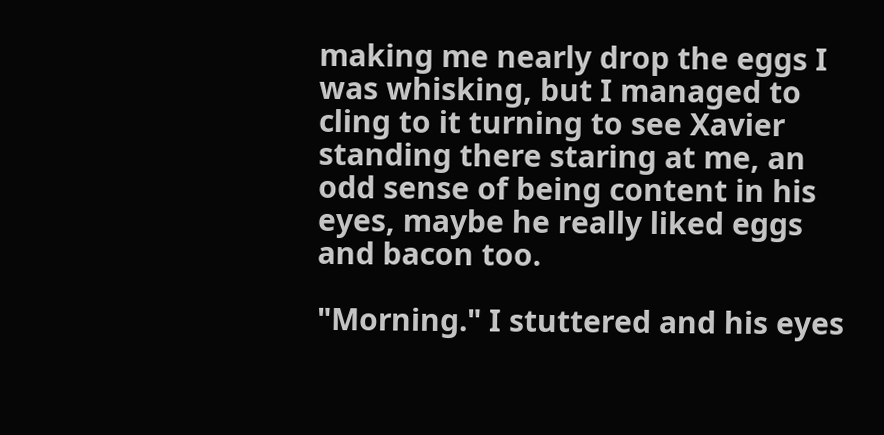making me nearly drop the eggs I was whisking, but I managed to cling to it turning to see Xavier standing there staring at me, an odd sense of being content in his eyes, maybe he really liked eggs and bacon too.

"Morning." I stuttered and his eyes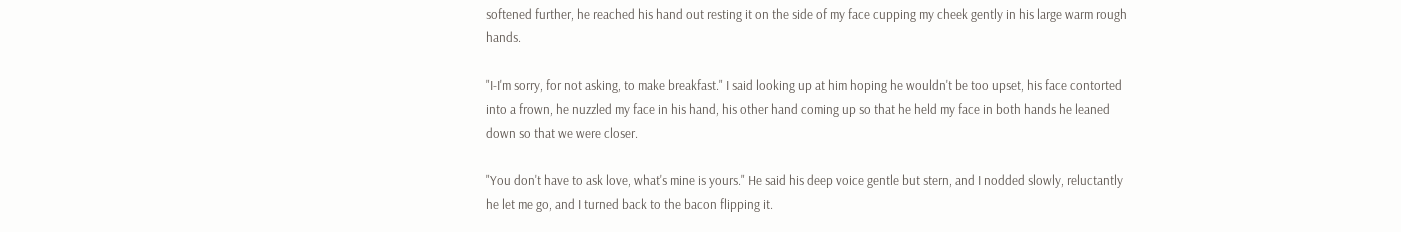softened further, he reached his hand out resting it on the side of my face cupping my cheek gently in his large warm rough hands.

"I-I'm sorry, for not asking, to make breakfast." I said looking up at him hoping he wouldn't be too upset, his face contorted into a frown, he nuzzled my face in his hand, his other hand coming up so that he held my face in both hands he leaned down so that we were closer.

"You don't have to ask love, what's mine is yours." He said his deep voice gentle but stern, and I nodded slowly, reluctantly he let me go, and I turned back to the bacon flipping it.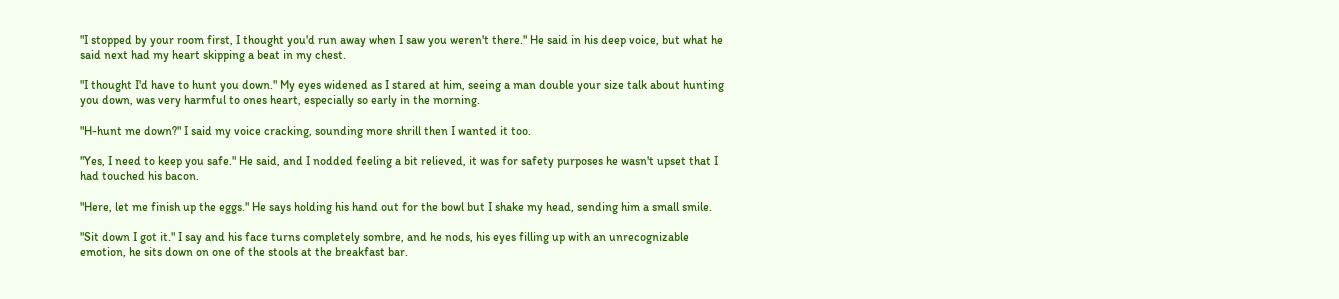"I stopped by your room first, I thought you'd run away when I saw you weren't there." He said in his deep voice, but what he said next had my heart skipping a beat in my chest.

"I thought I'd have to hunt you down." My eyes widened as I stared at him, seeing a man double your size talk about hunting you down, was very harmful to ones heart, especially so early in the morning.

"H-hunt me down?" I said my voice cracking, sounding more shrill then I wanted it too.

"Yes, I need to keep you safe." He said, and I nodded feeling a bit relieved, it was for safety purposes he wasn't upset that I had touched his bacon.

"Here, let me finish up the eggs." He says holding his hand out for the bowl but I shake my head, sending him a small smile.

"Sit down I got it." I say and his face turns completely sombre, and he nods, his eyes filling up with an unrecognizable emotion, he sits down on one of the stools at the breakfast bar.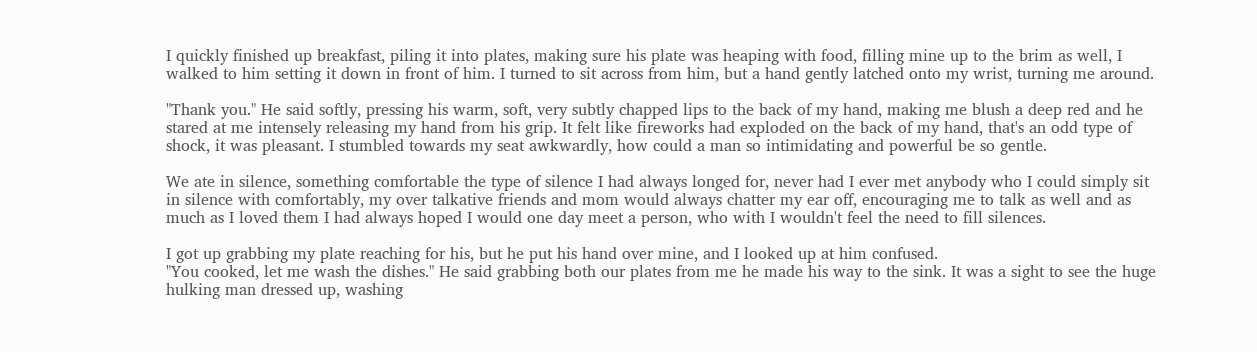I quickly finished up breakfast, piling it into plates, making sure his plate was heaping with food, filling mine up to the brim as well, I walked to him setting it down in front of him. I turned to sit across from him, but a hand gently latched onto my wrist, turning me around.

"Thank you." He said softly, pressing his warm, soft, very subtly chapped lips to the back of my hand, making me blush a deep red and he stared at me intensely releasing my hand from his grip. It felt like fireworks had exploded on the back of my hand, that's an odd type of shock, it was pleasant. I stumbled towards my seat awkwardly, how could a man so intimidating and powerful be so gentle.

We ate in silence, something comfortable the type of silence I had always longed for, never had I ever met anybody who I could simply sit in silence with comfortably, my over talkative friends and mom would always chatter my ear off, encouraging me to talk as well and as much as I loved them I had always hoped I would one day meet a person, who with I wouldn't feel the need to fill silences.

I got up grabbing my plate reaching for his, but he put his hand over mine, and I looked up at him confused.
"You cooked, let me wash the dishes." He said grabbing both our plates from me he made his way to the sink. It was a sight to see the huge hulking man dressed up, washing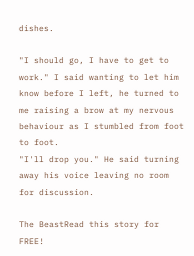dishes.

"I should go, I have to get to work." I said wanting to let him know before I left, he turned to me raising a brow at my nervous behaviour as I stumbled from foot to foot.
"I'll drop you." He said turning away his voice leaving no room for discussion.

The BeastRead this story for FREE!